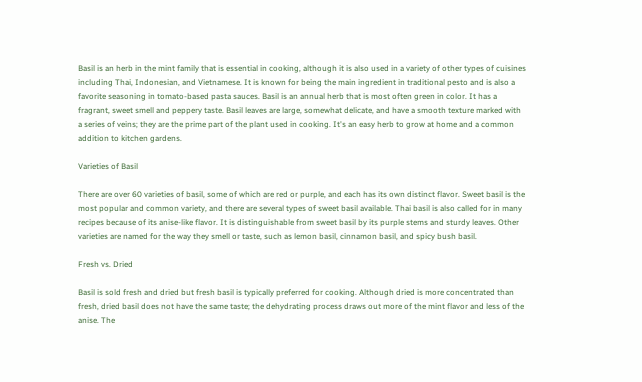Basil is an herb in the mint family that is essential in cooking, although it is also used in a variety of other types of cuisines including Thai, Indonesian, and Vietnamese. It is known for being the main ingredient in traditional pesto and is also a favorite seasoning in tomato-based pasta sauces. Basil is an annual herb that is most often green in color. It has a fragrant, sweet smell and peppery taste. Basil leaves are large, somewhat delicate, and have a smooth texture marked with a series of veins; they are the prime part of the plant used in cooking. It's an easy herb to grow at home and a common addition to kitchen gardens.

Varieties of Basil

There are over 60 varieties of basil, some of which are red or purple, and each has its own distinct flavor. Sweet basil is the most popular and common variety, and there are several types of sweet basil available. Thai basil is also called for in many recipes because of its anise-like flavor. It is distinguishable from sweet basil by its purple stems and sturdy leaves. Other varieties are named for the way they smell or taste, such as lemon basil, cinnamon basil, and spicy bush basil.

Fresh vs. Dried

Basil is sold fresh and dried but fresh basil is typically preferred for cooking. Although dried is more concentrated than fresh, dried basil does not have the same taste; the dehydrating process draws out more of the mint flavor and less of the anise. The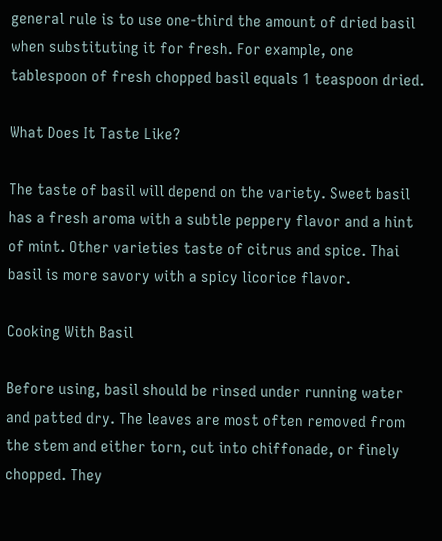general rule is to use one-third the amount of dried basil when substituting it for fresh. For example, one tablespoon of fresh chopped basil equals 1 teaspoon dried.

What Does It Taste Like?

The taste of basil will depend on the variety. Sweet basil has a fresh aroma with a subtle peppery flavor and a hint of mint. Other varieties taste of citrus and spice. Thai basil is more savory with a spicy licorice flavor.

Cooking With Basil

Before using, basil should be rinsed under running water and patted dry. The leaves are most often removed from the stem and either torn, cut into chiffonade, or finely chopped. They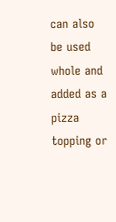can also be used whole and added as a pizza topping or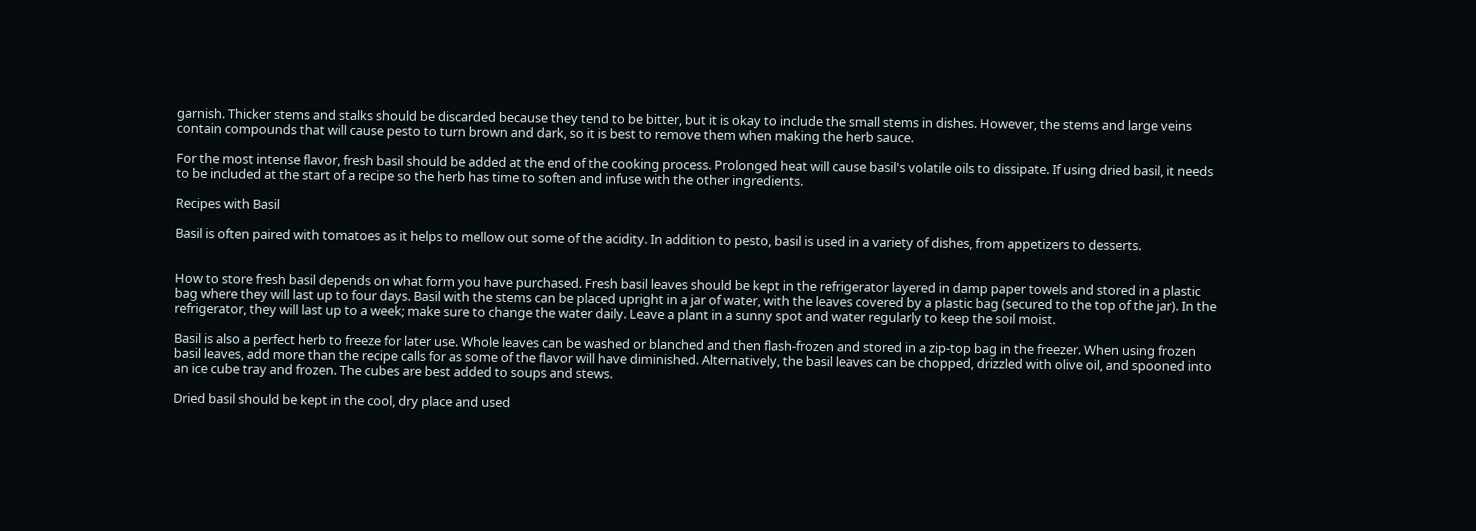garnish. Thicker stems and stalks should be discarded because they tend to be bitter, but it is okay to include the small stems in dishes. However, the stems and large veins contain compounds that will cause pesto to turn brown and dark, so it is best to remove them when making the herb sauce.

For the most intense flavor, fresh basil should be added at the end of the cooking process. Prolonged heat will cause basil's volatile oils to dissipate. If using dried basil, it needs to be included at the start of a recipe so the herb has time to soften and infuse with the other ingredients.

Recipes with Basil

Basil is often paired with tomatoes as it helps to mellow out some of the acidity. In addition to pesto, basil is used in a variety of dishes, from appetizers to desserts.


How to store fresh basil depends on what form you have purchased. Fresh basil leaves should be kept in the refrigerator layered in damp paper towels and stored in a plastic bag where they will last up to four days. Basil with the stems can be placed upright in a jar of water, with the leaves covered by a plastic bag (secured to the top of the jar). In the refrigerator, they will last up to a week; make sure to change the water daily. Leave a plant in a sunny spot and water regularly to keep the soil moist.

Basil is also a perfect herb to freeze for later use. Whole leaves can be washed or blanched and then flash-frozen and stored in a zip-top bag in the freezer. When using frozen basil leaves, add more than the recipe calls for as some of the flavor will have diminished. Alternatively, the basil leaves can be chopped, drizzled with olive oil, and spooned into an ice cube tray and frozen. The cubes are best added to soups and stews.

Dried basil should be kept in the cool, dry place and used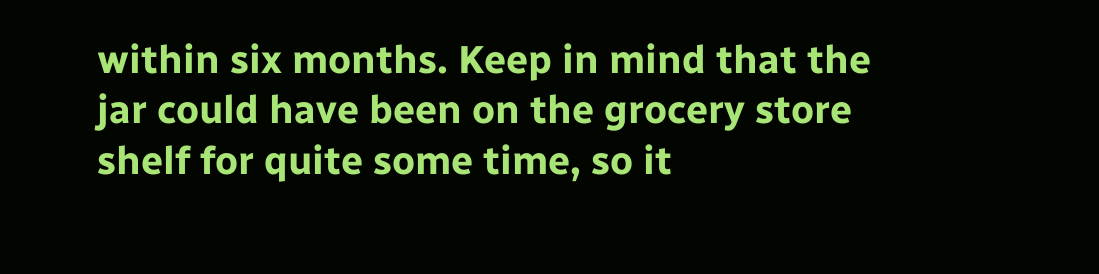within six months. Keep in mind that the jar could have been on the grocery store shelf for quite some time, so it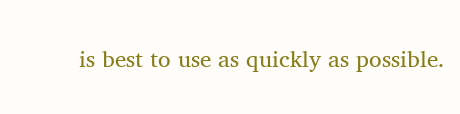is best to use as quickly as possible.